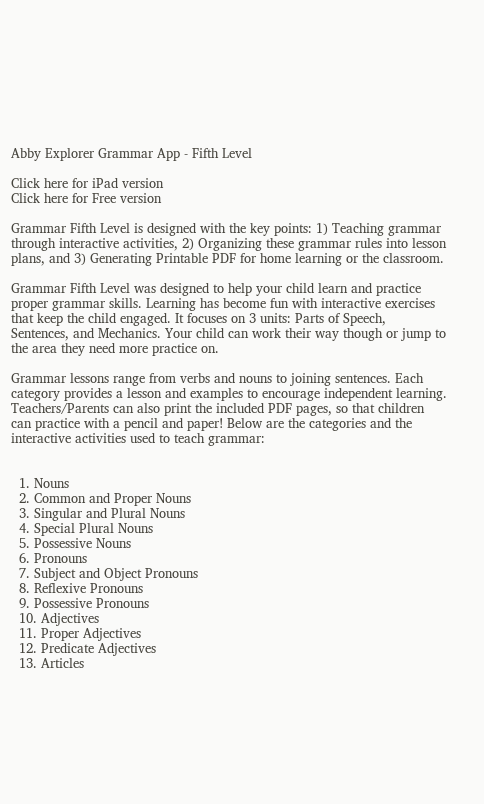Abby Explorer Grammar App - Fifth Level

Click here for iPad version
Click here for Free version

Grammar Fifth Level is designed with the key points: 1) Teaching grammar through interactive activities, 2) Organizing these grammar rules into lesson plans, and 3) Generating Printable PDF for home learning or the classroom.

Grammar Fifth Level was designed to help your child learn and practice proper grammar skills. Learning has become fun with interactive exercises that keep the child engaged. It focuses on 3 units: Parts of Speech, Sentences, and Mechanics. Your child can work their way though or jump to the area they need more practice on.

Grammar lessons range from verbs and nouns to joining sentences. Each category provides a lesson and examples to encourage independent learning. Teachers/Parents can also print the included PDF pages, so that children can practice with a pencil and paper! Below are the categories and the interactive activities used to teach grammar:


  1. Nouns
  2. Common and Proper Nouns
  3. Singular and Plural Nouns
  4. Special Plural Nouns
  5. Possessive Nouns
  6. Pronouns
  7. Subject and Object Pronouns
  8. Reflexive Pronouns
  9. Possessive Pronouns
  10. Adjectives
  11. Proper Adjectives
  12. Predicate Adjectives
  13. Articles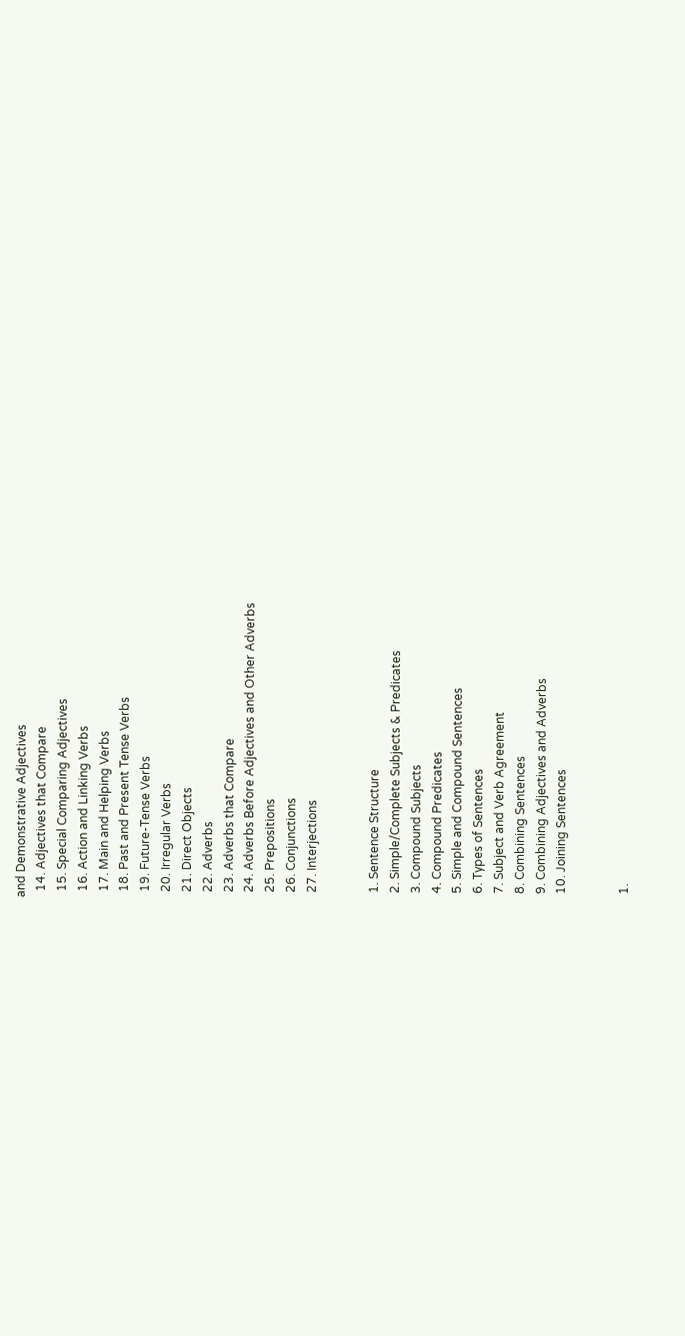and Demonstrative Adjectives
  14. Adjectives that Compare
  15. Special Comparing Adjectives
  16. Action and Linking Verbs
  17. Main and Helping Verbs
  18. Past and Present Tense Verbs
  19. Future-Tense Verbs
  20. Irregular Verbs
  21. Direct Objects
  22. Adverbs
  23. Adverbs that Compare
  24. Adverbs Before Adjectives and Other Adverbs
  25. Prepositions
  26. Conjunctions
  27. Interjections


  1. Sentence Structure
  2. Simple/Complete Subjects & Predicates
  3. Compound Subjects
  4. Compound Predicates
  5. Simple and Compound Sentences
  6. Types of Sentences
  7. Subject and Verb Agreement
  8. Combining Sentences
  9. Combining Adjectives and Adverbs
  10. Joining Sentences


  1.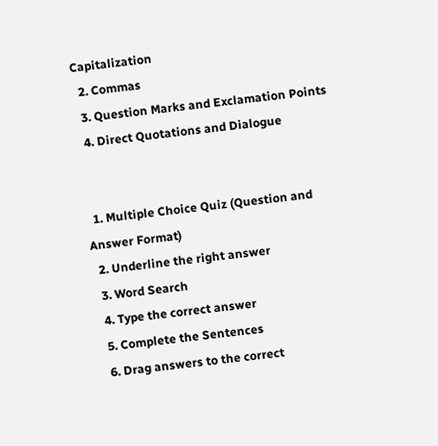Capitalization
  2. Commas
  3. Question Marks and Exclamation Points
  4. Direct Quotations and Dialogue


  1. Multiple Choice Quiz (Question and Answer Format)
  2. Underline the right answer
  3. Word Search
  4. Type the correct answer
  5. Complete the Sentences
  6. Drag answers to the correct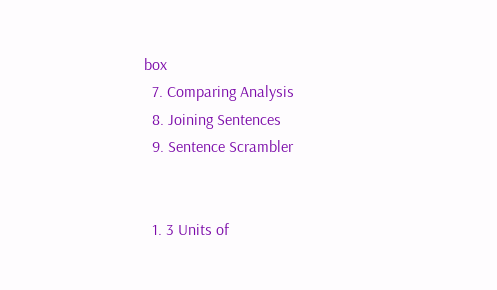box
  7. Comparing Analysis
  8. Joining Sentences
  9. Sentence Scrambler


  1. 3 Units of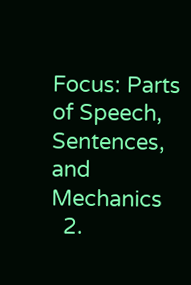Focus: Parts of Speech, Sentences, and Mechanics
  2.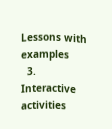Lessons with examples
  3. Interactive activities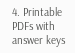4. Printable PDFs with answer keys